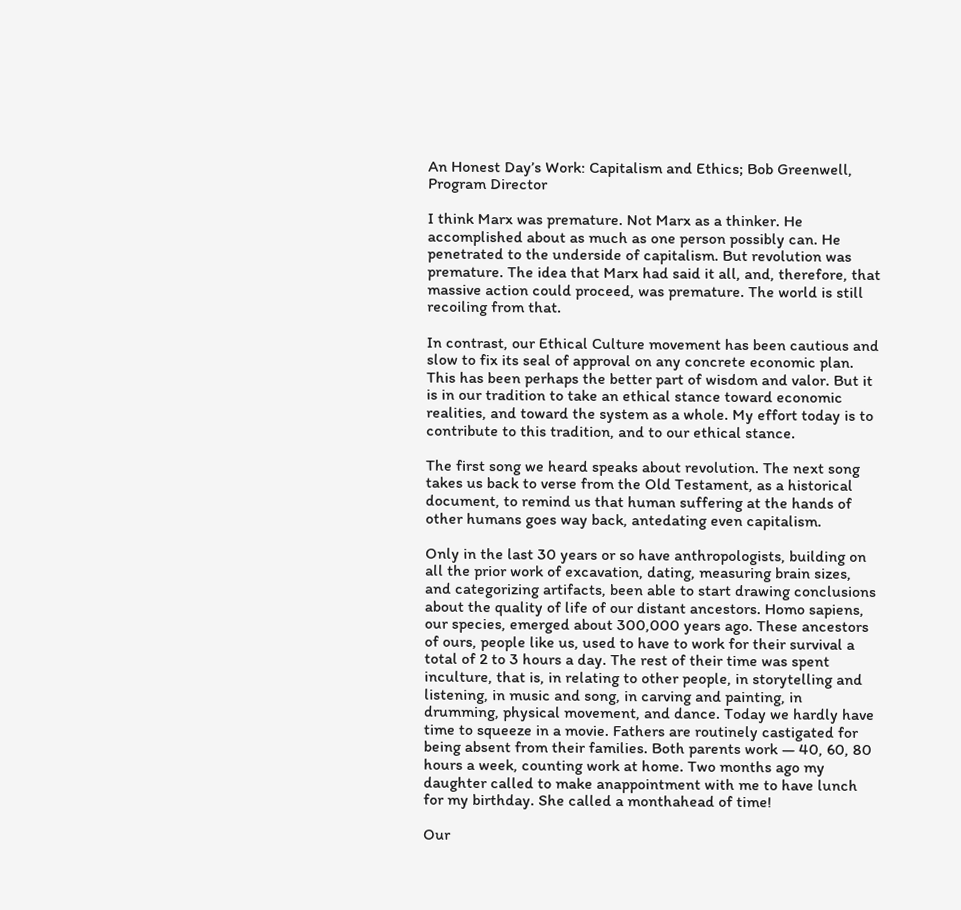An Honest Day’s Work: Capitalism and Ethics; Bob Greenwell, Program Director

I think Marx was premature. Not Marx as a thinker. He accomplished about as much as one person possibly can. He penetrated to the underside of capitalism. But revolution was premature. The idea that Marx had said it all, and, therefore, that massive action could proceed, was premature. The world is still recoiling from that.

In contrast, our Ethical Culture movement has been cautious and slow to fix its seal of approval on any concrete economic plan. This has been perhaps the better part of wisdom and valor. But it is in our tradition to take an ethical stance toward economic realities, and toward the system as a whole. My effort today is to contribute to this tradition, and to our ethical stance.

The first song we heard speaks about revolution. The next song takes us back to verse from the Old Testament, as a historical document, to remind us that human suffering at the hands of other humans goes way back, antedating even capitalism.

Only in the last 30 years or so have anthropologists, building on all the prior work of excavation, dating, measuring brain sizes, and categorizing artifacts, been able to start drawing conclusions about the quality of life of our distant ancestors. Homo sapiens, our species, emerged about 300,000 years ago. These ancestors of ours, people like us, used to have to work for their survival a total of 2 to 3 hours a day. The rest of their time was spent inculture, that is, in relating to other people, in storytelling and listening, in music and song, in carving and painting, in drumming, physical movement, and dance. Today we hardly have time to squeeze in a movie. Fathers are routinely castigated for being absent from their families. Both parents work — 40, 60, 80 hours a week, counting work at home. Two months ago my daughter called to make anappointment with me to have lunch for my birthday. She called a monthahead of time!

Our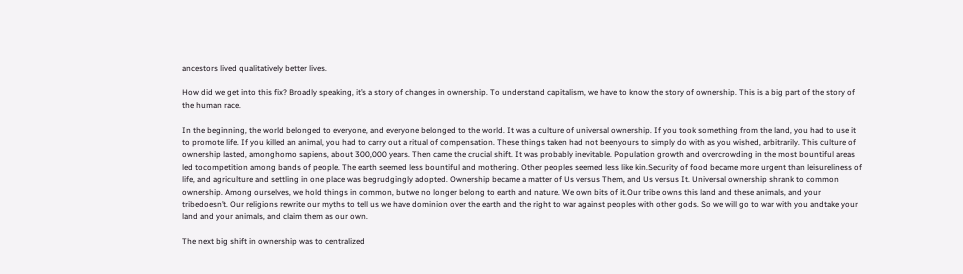ancestors lived qualitatively better lives.

How did we get into this fix? Broadly speaking, it’s a story of changes in ownership. To understand capitalism, we have to know the story of ownership. This is a big part of the story of the human race.

In the beginning, the world belonged to everyone, and everyone belonged to the world. It was a culture of universal ownership. If you took something from the land, you had to use it to promote life. If you killed an animal, you had to carry out a ritual of compensation. These things taken had not beenyours to simply do with as you wished, arbitrarily. This culture of ownership lasted, amonghomo sapiens, about 300,000 years. Then came the crucial shift. It was probably inevitable. Population growth and overcrowding in the most bountiful areas led tocompetition among bands of people. The earth seemed less bountiful and mothering. Other peoples seemed less like kin.Security of food became more urgent than leisureliness of life, and agriculture and settling in one place was begrudgingly adopted. Ownership became a matter of Us versus Them, and Us versus It. Universal ownership shrank to common ownership. Among ourselves, we hold things in common, butwe no longer belong to earth and nature. We own bits of it.Our tribe owns this land and these animals, and your tribedoesn’t. Our religions rewrite our myths to tell us we have dominion over the earth and the right to war against peoples with other gods. So we will go to war with you andtake your land and your animals, and claim them as our own.

The next big shift in ownership was to centralized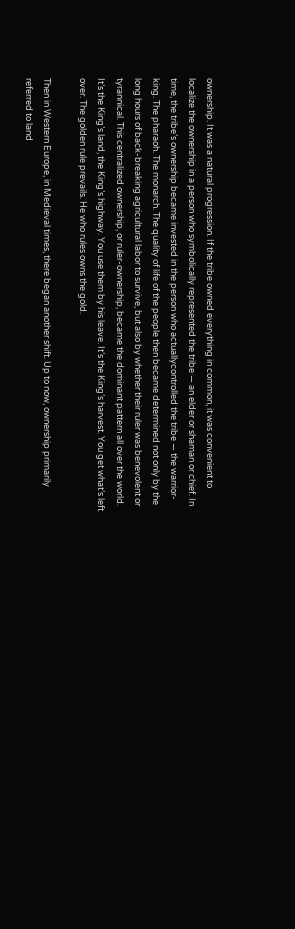ownership. It was a natural progression. If the tribe owned everything in common, it was convenient to localize the ownership in a person who symbolically represented the tribe — an elder or shaman or chief. In time, the tribe’s ownership became invested in the person who actuallycontrolled the tribe — the warrior-king. The pharaoh. The monarch. The quality of life of the people then became determined not only by the long hours of back-breaking agricultural labor to survive, but also by whether their ruler was benevolent or tyrannical. This centralized ownership, or ruler-ownership, became the dominant pattern all over the world. It’s the King’s land, the King’s highway. You use them by his leave. It’s the King’s harvest. You get what’s left over. The golden rule prevails. He who rules owns the gold.

Then in Western Europe, in Medieval times, there began another shift. Up to now, ownership primarily referred to land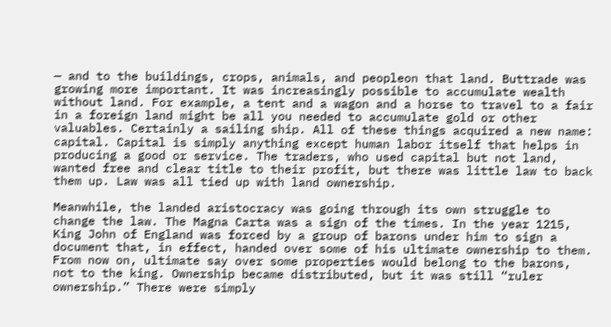— and to the buildings, crops, animals, and peopleon that land. Buttrade was growing more important. It was increasingly possible to accumulate wealth without land. For example, a tent and a wagon and a horse to travel to a fair in a foreign land might be all you needed to accumulate gold or other valuables. Certainly a sailing ship. All of these things acquired a new name: capital. Capital is simply anything except human labor itself that helps in producing a good or service. The traders, who used capital but not land, wanted free and clear title to their profit, but there was little law to back them up. Law was all tied up with land ownership.

Meanwhile, the landed aristocracy was going through its own struggle to change the law. The Magna Carta was a sign of the times. In the year 1215, King John of England was forced by a group of barons under him to sign a document that, in effect, handed over some of his ultimate ownership to them. From now on, ultimate say over some properties would belong to the barons, not to the king. Ownership became distributed, but it was still “ruler ownership.” There were simply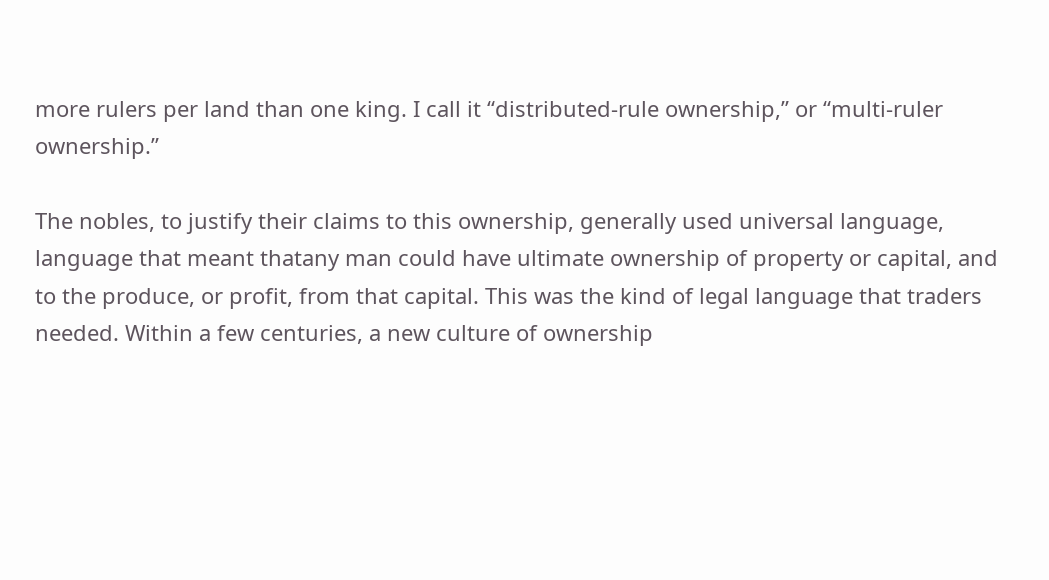more rulers per land than one king. I call it “distributed-rule ownership,” or “multi-ruler ownership.”

The nobles, to justify their claims to this ownership, generally used universal language, language that meant thatany man could have ultimate ownership of property or capital, and to the produce, or profit, from that capital. This was the kind of legal language that traders needed. Within a few centuries, a new culture of ownership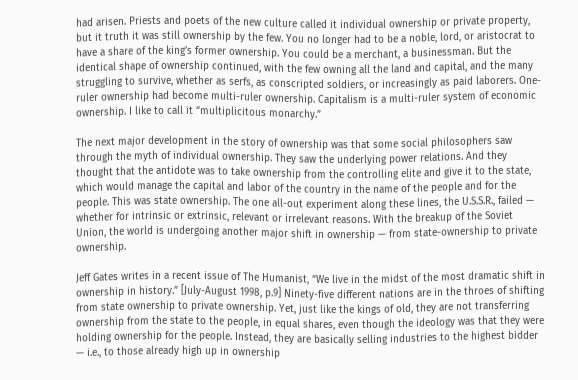had arisen. Priests and poets of the new culture called it individual ownership or private property, but it truth it was still ownership by the few. You no longer had to be a noble, lord, or aristocrat to have a share of the king’s former ownership. You could be a merchant, a businessman. But the identical shape of ownership continued, with the few owning all the land and capital, and the many struggling to survive, whether as serfs, as conscripted soldiers, or increasingly as paid laborers. One-ruler ownership had become multi-ruler ownership. Capitalism is a multi-ruler system of economic ownership. I like to call it “multiplicitous monarchy.”

The next major development in the story of ownership was that some social philosophers saw through the myth of individual ownership. They saw the underlying power relations. And they thought that the antidote was to take ownership from the controlling elite and give it to the state, which would manage the capital and labor of the country in the name of the people and for the people. This was state ownership. The one all-out experiment along these lines, the U.S.S.R., failed — whether for intrinsic or extrinsic, relevant or irrelevant reasons. With the breakup of the Soviet Union, the world is undergoing another major shift in ownership — from state-ownership to private ownership.

Jeff Gates writes in a recent issue of The Humanist, “We live in the midst of the most dramatic shift in ownership in history.” [July-August 1998, p.9] Ninety-five different nations are in the throes of shifting from state ownership to private ownership. Yet, just like the kings of old, they are not transferring ownership from the state to the people, in equal shares, even though the ideology was that they were holding ownership for the people. Instead, they are basically selling industries to the highest bidder — i.e., to those already high up in ownership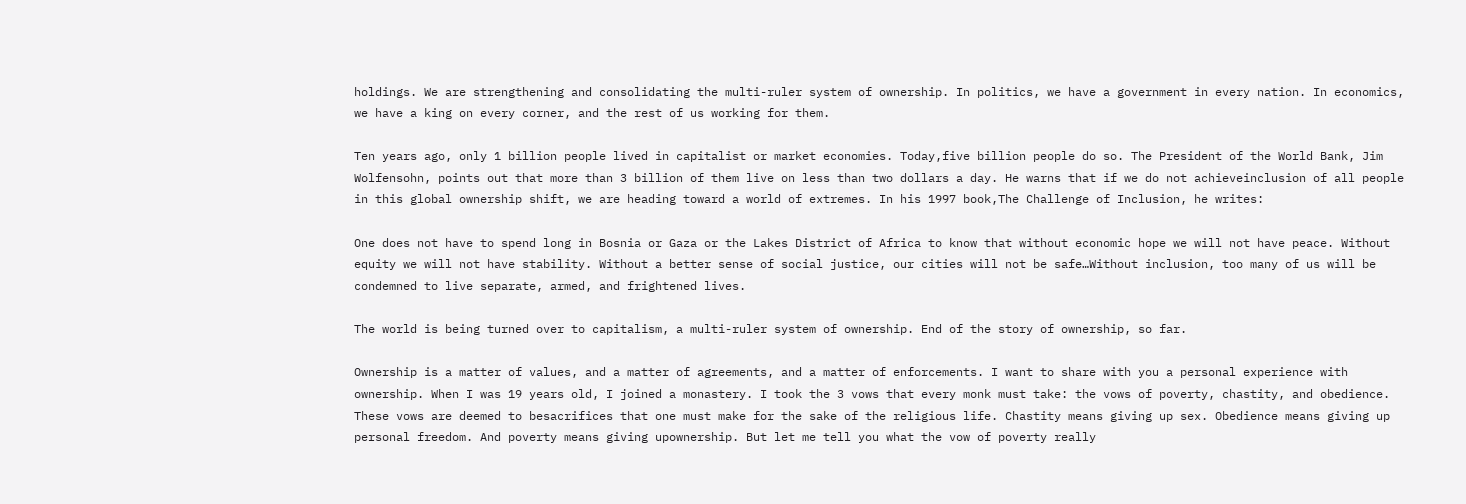holdings. We are strengthening and consolidating the multi-ruler system of ownership. In politics, we have a government in every nation. In economics, we have a king on every corner, and the rest of us working for them.

Ten years ago, only 1 billion people lived in capitalist or market economies. Today,five billion people do so. The President of the World Bank, Jim Wolfensohn, points out that more than 3 billion of them live on less than two dollars a day. He warns that if we do not achieveinclusion of all people in this global ownership shift, we are heading toward a world of extremes. In his 1997 book,The Challenge of Inclusion, he writes:

One does not have to spend long in Bosnia or Gaza or the Lakes District of Africa to know that without economic hope we will not have peace. Without equity we will not have stability. Without a better sense of social justice, our cities will not be safe…Without inclusion, too many of us will be condemned to live separate, armed, and frightened lives.

The world is being turned over to capitalism, a multi-ruler system of ownership. End of the story of ownership, so far.

Ownership is a matter of values, and a matter of agreements, and a matter of enforcements. I want to share with you a personal experience with ownership. When I was 19 years old, I joined a monastery. I took the 3 vows that every monk must take: the vows of poverty, chastity, and obedience. These vows are deemed to besacrifices that one must make for the sake of the religious life. Chastity means giving up sex. Obedience means giving up personal freedom. And poverty means giving upownership. But let me tell you what the vow of poverty really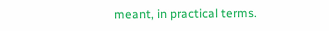meant, in practical terms.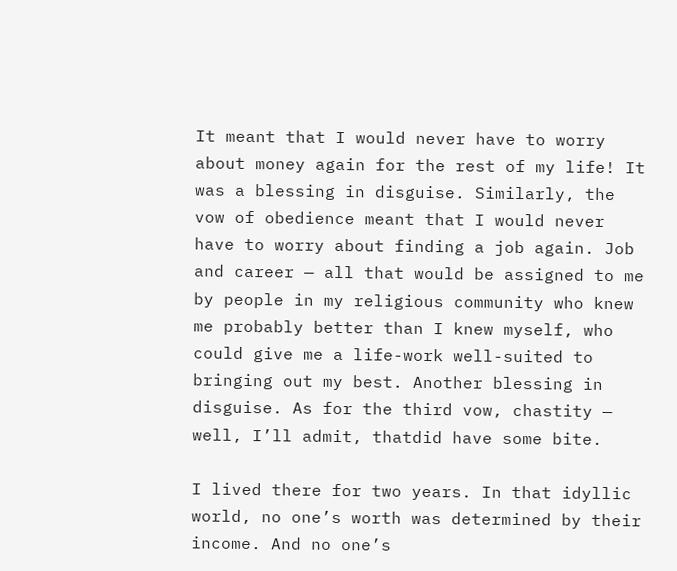It meant that I would never have to worry about money again for the rest of my life! It was a blessing in disguise. Similarly, the vow of obedience meant that I would never have to worry about finding a job again. Job and career — all that would be assigned to me by people in my religious community who knew me probably better than I knew myself, who could give me a life-work well-suited to bringing out my best. Another blessing in disguise. As for the third vow, chastity — well, I’ll admit, thatdid have some bite.

I lived there for two years. In that idyllic world, no one’s worth was determined by their income. And no one’s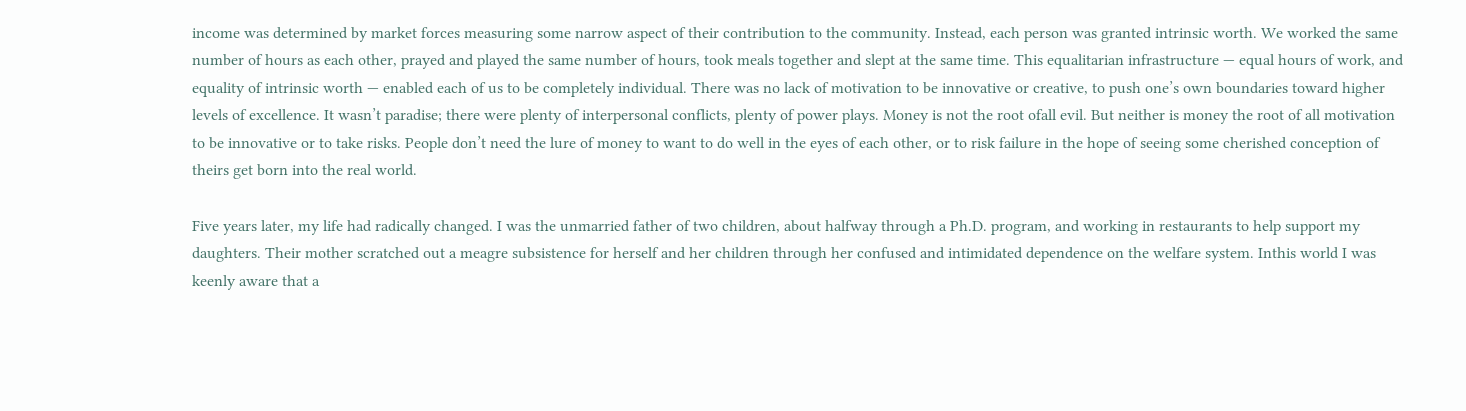income was determined by market forces measuring some narrow aspect of their contribution to the community. Instead, each person was granted intrinsic worth. We worked the same number of hours as each other, prayed and played the same number of hours, took meals together and slept at the same time. This equalitarian infrastructure — equal hours of work, and equality of intrinsic worth — enabled each of us to be completely individual. There was no lack of motivation to be innovative or creative, to push one’s own boundaries toward higher levels of excellence. It wasn’t paradise; there were plenty of interpersonal conflicts, plenty of power plays. Money is not the root ofall evil. But neither is money the root of all motivation to be innovative or to take risks. People don’t need the lure of money to want to do well in the eyes of each other, or to risk failure in the hope of seeing some cherished conception of theirs get born into the real world.

Five years later, my life had radically changed. I was the unmarried father of two children, about halfway through a Ph.D. program, and working in restaurants to help support my daughters. Their mother scratched out a meagre subsistence for herself and her children through her confused and intimidated dependence on the welfare system. Inthis world I was keenly aware that a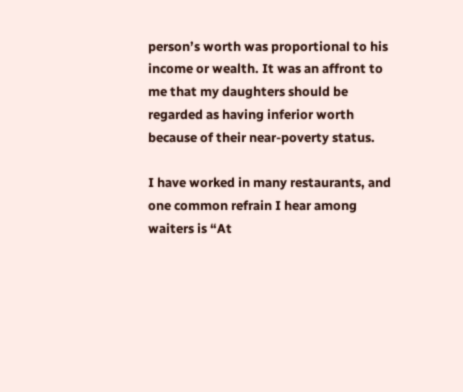person’s worth was proportional to his income or wealth. It was an affront to me that my daughters should be regarded as having inferior worth because of their near-poverty status.

I have worked in many restaurants, and one common refrain I hear among waiters is “At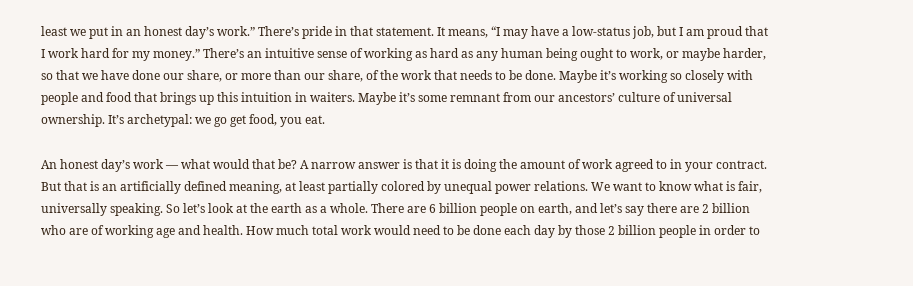least we put in an honest day’s work.” There’s pride in that statement. It means, “I may have a low-status job, but I am proud that I work hard for my money.” There’s an intuitive sense of working as hard as any human being ought to work, or maybe harder, so that we have done our share, or more than our share, of the work that needs to be done. Maybe it’s working so closely with people and food that brings up this intuition in waiters. Maybe it’s some remnant from our ancestors’ culture of universal ownership. It’s archetypal: we go get food, you eat.

An honest day’s work — what would that be? A narrow answer is that it is doing the amount of work agreed to in your contract. But that is an artificially defined meaning, at least partially colored by unequal power relations. We want to know what is fair, universally speaking. So let’s look at the earth as a whole. There are 6 billion people on earth, and let’s say there are 2 billion who are of working age and health. How much total work would need to be done each day by those 2 billion people in order to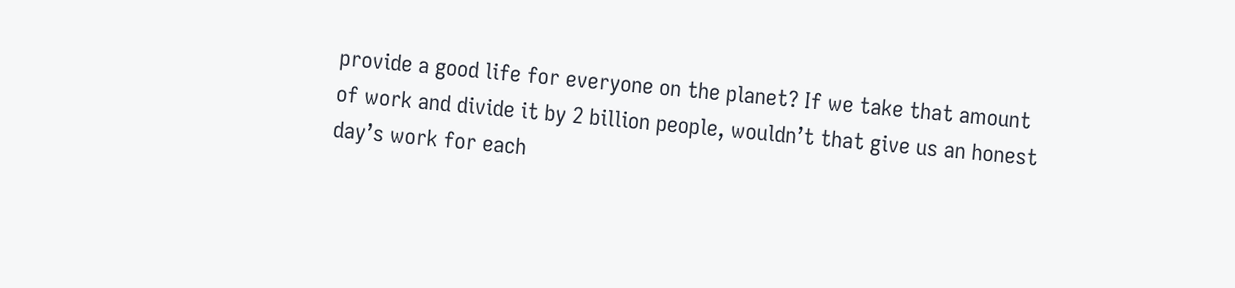provide a good life for everyone on the planet? If we take that amount of work and divide it by 2 billion people, wouldn’t that give us an honest day’s work for each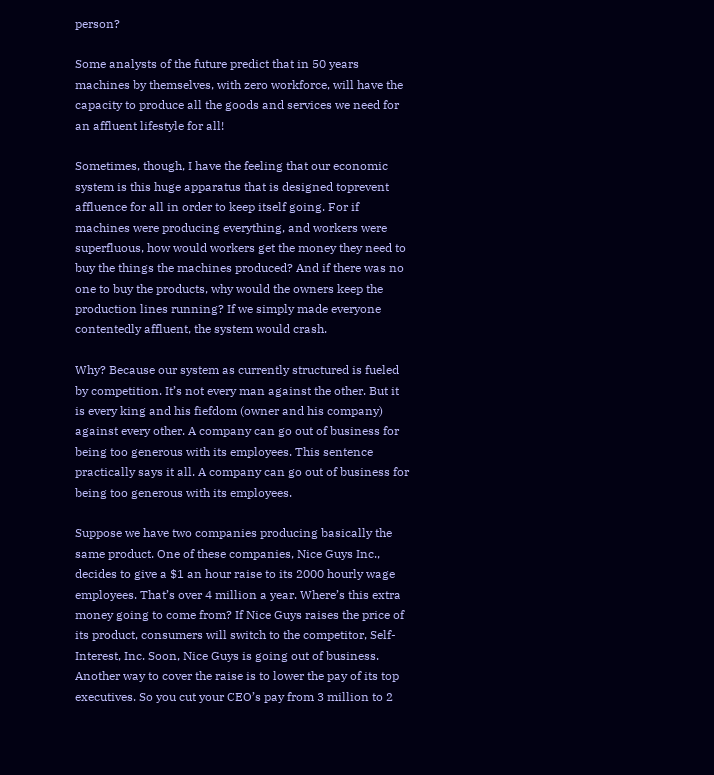person?

Some analysts of the future predict that in 50 years machines by themselves, with zero workforce, will have the capacity to produce all the goods and services we need for an affluent lifestyle for all!

Sometimes, though, I have the feeling that our economic system is this huge apparatus that is designed toprevent affluence for all in order to keep itself going. For if machines were producing everything, and workers were superfluous, how would workers get the money they need to buy the things the machines produced? And if there was no one to buy the products, why would the owners keep the production lines running? If we simply made everyone contentedly affluent, the system would crash.

Why? Because our system as currently structured is fueled by competition. It’s not every man against the other. But it is every king and his fiefdom (owner and his company) against every other. A company can go out of business for being too generous with its employees. This sentence practically says it all. A company can go out of business for being too generous with its employees.

Suppose we have two companies producing basically the same product. One of these companies, Nice Guys Inc., decides to give a $1 an hour raise to its 2000 hourly wage employees. That’s over 4 million a year. Where’s this extra money going to come from? If Nice Guys raises the price of its product, consumers will switch to the competitor, Self-Interest, Inc. Soon, Nice Guys is going out of business. Another way to cover the raise is to lower the pay of its top executives. So you cut your CEO’s pay from 3 million to 2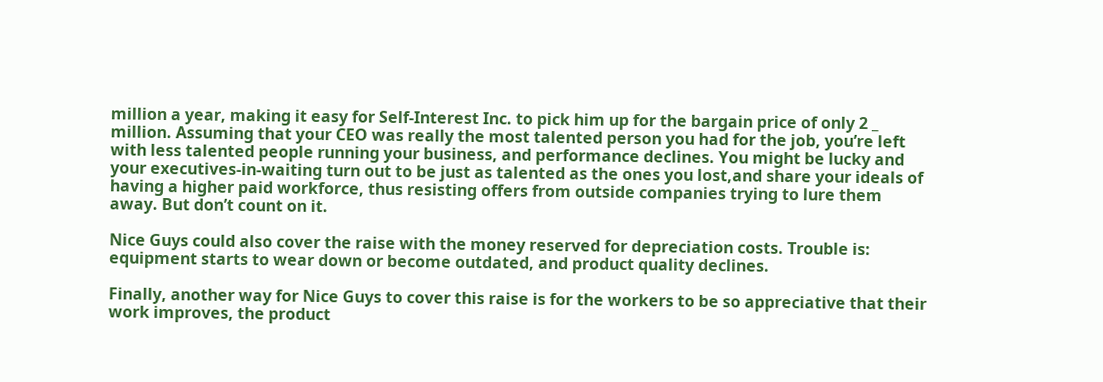million a year, making it easy for Self-Interest Inc. to pick him up for the bargain price of only 2 _ million. Assuming that your CEO was really the most talented person you had for the job, you’re left with less talented people running your business, and performance declines. You might be lucky and your executives-in-waiting turn out to be just as talented as the ones you lost,and share your ideals of having a higher paid workforce, thus resisting offers from outside companies trying to lure them away. But don’t count on it.

Nice Guys could also cover the raise with the money reserved for depreciation costs. Trouble is: equipment starts to wear down or become outdated, and product quality declines.

Finally, another way for Nice Guys to cover this raise is for the workers to be so appreciative that their work improves, the product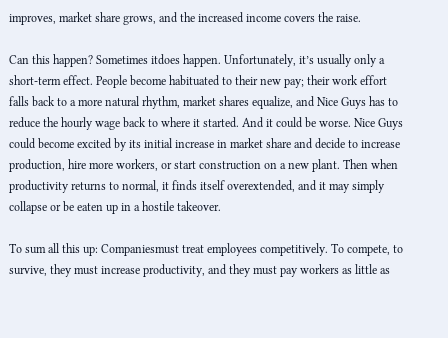improves, market share grows, and the increased income covers the raise.

Can this happen? Sometimes itdoes happen. Unfortunately, it’s usually only a short-term effect. People become habituated to their new pay; their work effort falls back to a more natural rhythm, market shares equalize, and Nice Guys has to reduce the hourly wage back to where it started. And it could be worse. Nice Guys could become excited by its initial increase in market share and decide to increase production, hire more workers, or start construction on a new plant. Then when productivity returns to normal, it finds itself overextended, and it may simply collapse or be eaten up in a hostile takeover.

To sum all this up: Companiesmust treat employees competitively. To compete, to survive, they must increase productivity, and they must pay workers as little as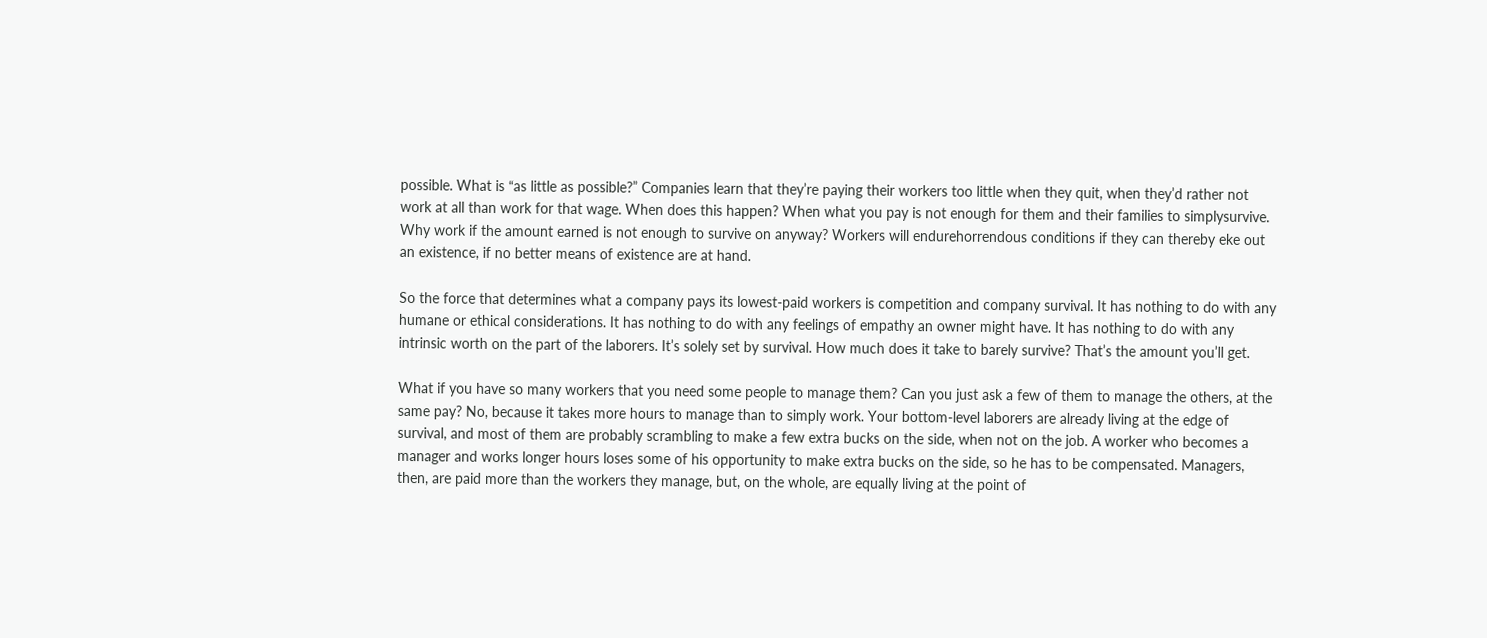possible. What is “as little as possible?” Companies learn that they’re paying their workers too little when they quit, when they’d rather not work at all than work for that wage. When does this happen? When what you pay is not enough for them and their families to simplysurvive. Why work if the amount earned is not enough to survive on anyway? Workers will endurehorrendous conditions if they can thereby eke out an existence, if no better means of existence are at hand.

So the force that determines what a company pays its lowest-paid workers is competition and company survival. It has nothing to do with any humane or ethical considerations. It has nothing to do with any feelings of empathy an owner might have. It has nothing to do with any intrinsic worth on the part of the laborers. It’s solely set by survival. How much does it take to barely survive? That’s the amount you’ll get.

What if you have so many workers that you need some people to manage them? Can you just ask a few of them to manage the others, at the same pay? No, because it takes more hours to manage than to simply work. Your bottom-level laborers are already living at the edge of survival, and most of them are probably scrambling to make a few extra bucks on the side, when not on the job. A worker who becomes a manager and works longer hours loses some of his opportunity to make extra bucks on the side, so he has to be compensated. Managers, then, are paid more than the workers they manage, but, on the whole, are equally living at the point of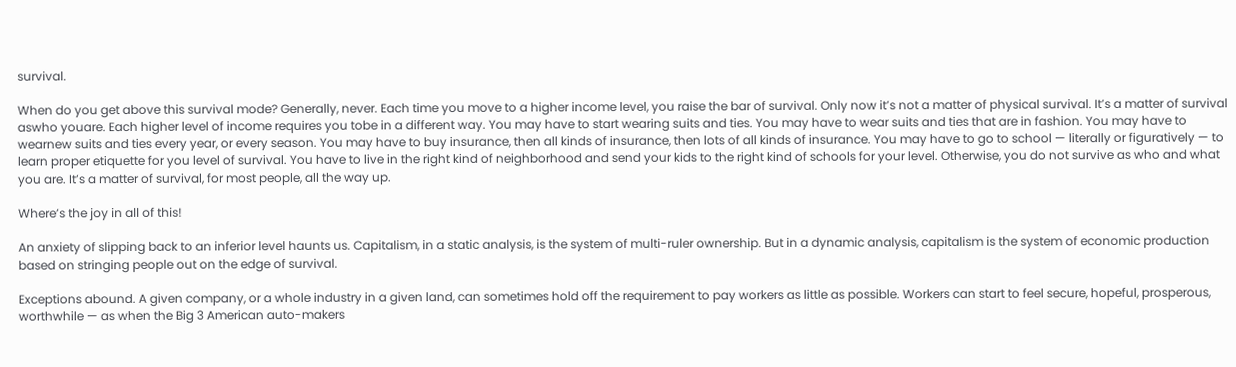survival.

When do you get above this survival mode? Generally, never. Each time you move to a higher income level, you raise the bar of survival. Only now it’s not a matter of physical survival. It’s a matter of survival aswho youare. Each higher level of income requires you tobe in a different way. You may have to start wearing suits and ties. You may have to wear suits and ties that are in fashion. You may have to wearnew suits and ties every year, or every season. You may have to buy insurance, then all kinds of insurance, then lots of all kinds of insurance. You may have to go to school — literally or figuratively — to learn proper etiquette for you level of survival. You have to live in the right kind of neighborhood and send your kids to the right kind of schools for your level. Otherwise, you do not survive as who and what you are. It’s a matter of survival, for most people, all the way up.

Where’s the joy in all of this!

An anxiety of slipping back to an inferior level haunts us. Capitalism, in a static analysis, is the system of multi-ruler ownership. But in a dynamic analysis, capitalism is the system of economic production based on stringing people out on the edge of survival.

Exceptions abound. A given company, or a whole industry in a given land, can sometimes hold off the requirement to pay workers as little as possible. Workers can start to feel secure, hopeful, prosperous, worthwhile — as when the Big 3 American auto-makers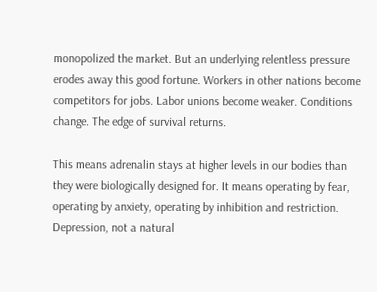monopolized the market. But an underlying relentless pressure erodes away this good fortune. Workers in other nations become competitors for jobs. Labor unions become weaker. Conditions change. The edge of survival returns.

This means adrenalin stays at higher levels in our bodies than they were biologically designed for. It means operating by fear, operating by anxiety, operating by inhibition and restriction. Depression, not a natural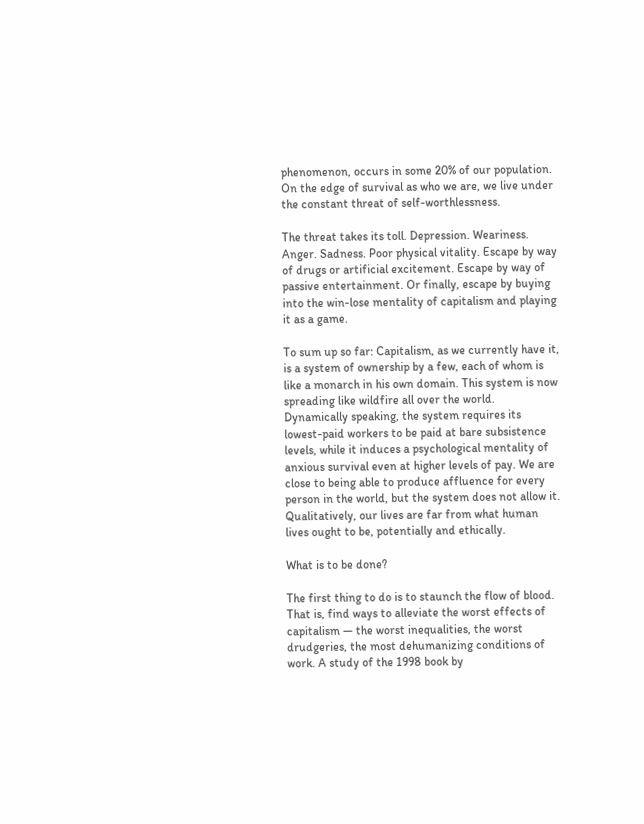phenomenon, occurs in some 20% of our population. On the edge of survival as who we are, we live under the constant threat of self-worthlessness.

The threat takes its toll. Depression. Weariness. Anger. Sadness. Poor physical vitality. Escape by way of drugs or artificial excitement. Escape by way of passive entertainment. Or finally, escape by buying into the win-lose mentality of capitalism and playing it as a game.

To sum up so far: Capitalism, as we currently have it, is a system of ownership by a few, each of whom is like a monarch in his own domain. This system is now spreading like wildfire all over the world. Dynamically speaking, the system requires its lowest-paid workers to be paid at bare subsistence levels, while it induces a psychological mentality of anxious survival even at higher levels of pay. We are close to being able to produce affluence for every person in the world, but the system does not allow it. Qualitatively, our lives are far from what human lives ought to be, potentially and ethically.

What is to be done?

The first thing to do is to staunch the flow of blood. That is, find ways to alleviate the worst effects of capitalism — the worst inequalities, the worst drudgeries, the most dehumanizing conditions of work. A study of the 1998 book by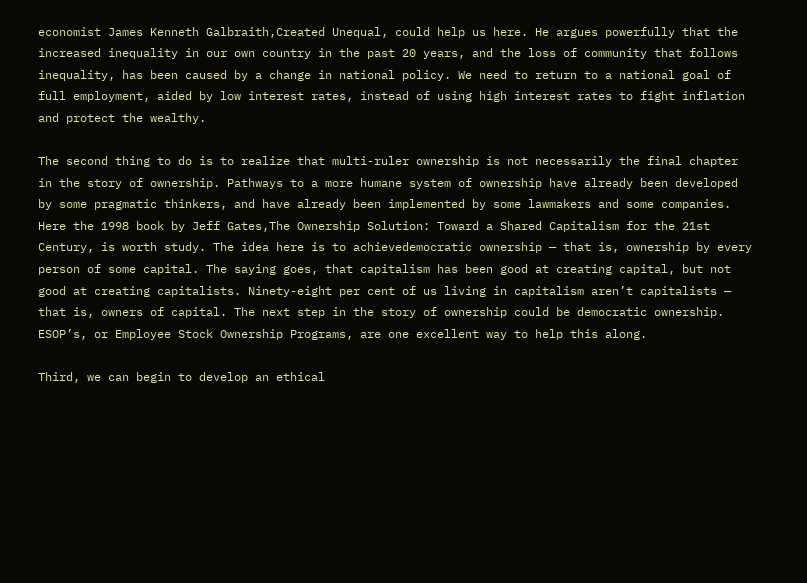economist James Kenneth Galbraith,Created Unequal, could help us here. He argues powerfully that the increased inequality in our own country in the past 20 years, and the loss of community that follows inequality, has been caused by a change in national policy. We need to return to a national goal of full employment, aided by low interest rates, instead of using high interest rates to fight inflation and protect the wealthy.

The second thing to do is to realize that multi-ruler ownership is not necessarily the final chapter in the story of ownership. Pathways to a more humane system of ownership have already been developed by some pragmatic thinkers, and have already been implemented by some lawmakers and some companies. Here the 1998 book by Jeff Gates,The Ownership Solution: Toward a Shared Capitalism for the 21st Century, is worth study. The idea here is to achievedemocratic ownership — that is, ownership by every person of some capital. The saying goes, that capitalism has been good at creating capital, but not good at creating capitalists. Ninety-eight per cent of us living in capitalism aren’t capitalists — that is, owners of capital. The next step in the story of ownership could be democratic ownership. ESOP’s, or Employee Stock Ownership Programs, are one excellent way to help this along.

Third, we can begin to develop an ethical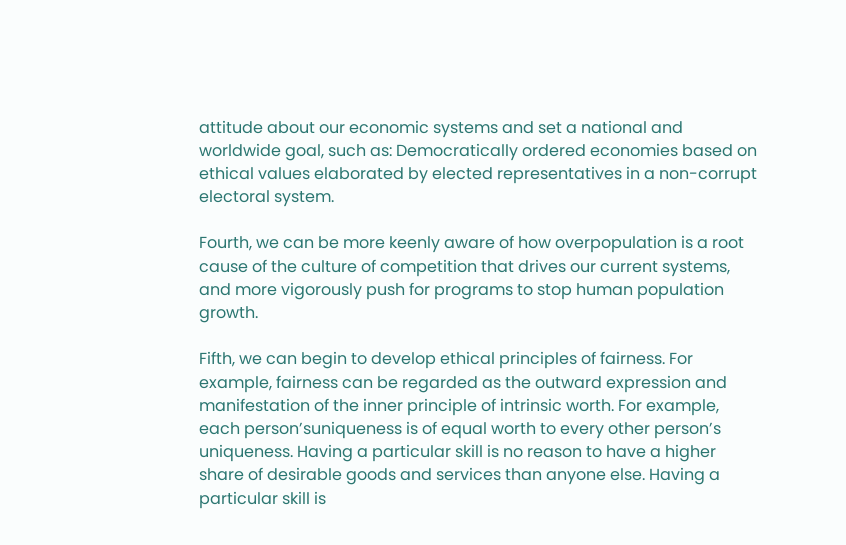attitude about our economic systems and set a national and worldwide goal, such as: Democratically ordered economies based on ethical values elaborated by elected representatives in a non-corrupt electoral system.

Fourth, we can be more keenly aware of how overpopulation is a root cause of the culture of competition that drives our current systems, and more vigorously push for programs to stop human population growth.

Fifth, we can begin to develop ethical principles of fairness. For example, fairness can be regarded as the outward expression and manifestation of the inner principle of intrinsic worth. For example, each person’suniqueness is of equal worth to every other person’s uniqueness. Having a particular skill is no reason to have a higher share of desirable goods and services than anyone else. Having a particular skill is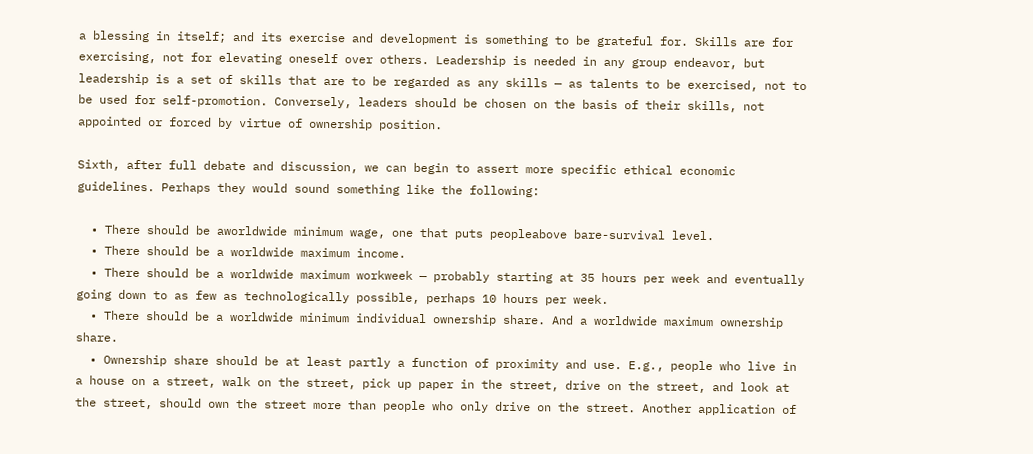a blessing in itself; and its exercise and development is something to be grateful for. Skills are for exercising, not for elevating oneself over others. Leadership is needed in any group endeavor, but leadership is a set of skills that are to be regarded as any skills — as talents to be exercised, not to be used for self-promotion. Conversely, leaders should be chosen on the basis of their skills, not appointed or forced by virtue of ownership position.

Sixth, after full debate and discussion, we can begin to assert more specific ethical economic guidelines. Perhaps they would sound something like the following:

  • There should be aworldwide minimum wage, one that puts peopleabove bare-survival level.
  • There should be a worldwide maximum income.
  • There should be a worldwide maximum workweek — probably starting at 35 hours per week and eventually going down to as few as technologically possible, perhaps 10 hours per week.
  • There should be a worldwide minimum individual ownership share. And a worldwide maximum ownership share.
  • Ownership share should be at least partly a function of proximity and use. E.g., people who live in a house on a street, walk on the street, pick up paper in the street, drive on the street, and look at the street, should own the street more than people who only drive on the street. Another application of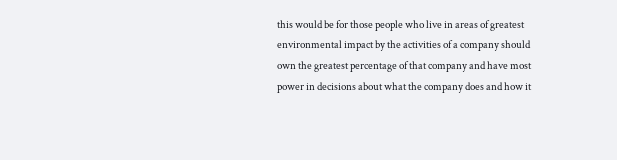this would be for those people who live in areas of greatest environmental impact by the activities of a company should own the greatest percentage of that company and have most power in decisions about what the company does and how it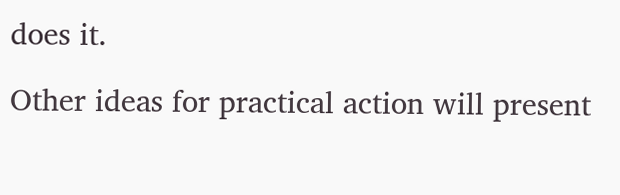does it.

Other ideas for practical action will present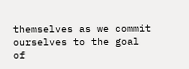themselves as we commit ourselves to the goal of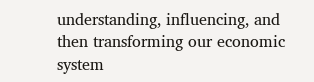understanding, influencing, and then transforming our economic system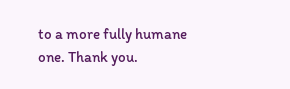to a more fully humane one. Thank you.